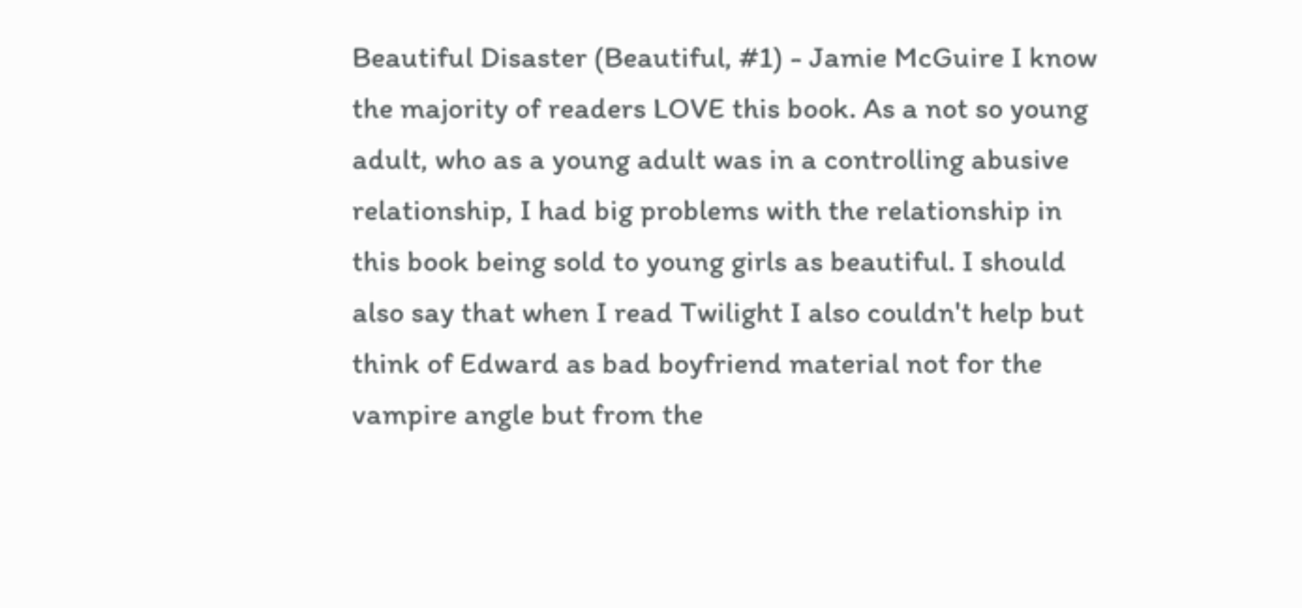Beautiful Disaster (Beautiful, #1) - Jamie McGuire I know the majority of readers LOVE this book. As a not so young adult, who as a young adult was in a controlling abusive relationship, I had big problems with the relationship in this book being sold to young girls as beautiful. I should also say that when I read Twilight I also couldn't help but think of Edward as bad boyfriend material not for the vampire angle but from the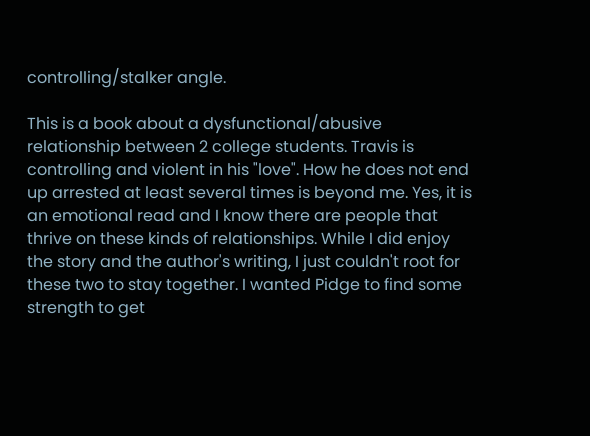controlling/stalker angle.

This is a book about a dysfunctional/abusive relationship between 2 college students. Travis is controlling and violent in his "love". How he does not end up arrested at least several times is beyond me. Yes, it is an emotional read and I know there are people that thrive on these kinds of relationships. While I did enjoy the story and the author's writing, I just couldn't root for these two to stay together. I wanted Pidge to find some strength to get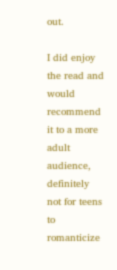out.

I did enjoy the read and would recommend it to a more adult audience, definitely not for teens to romanticize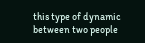this type of dynamic between two people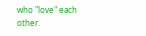who "love" each other.